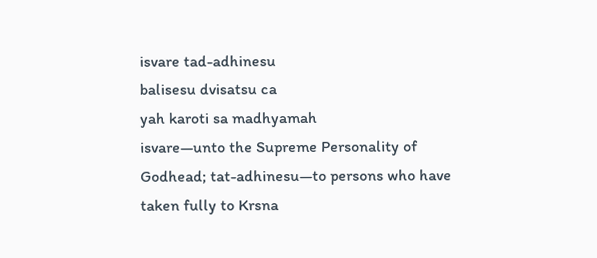isvare tad-adhinesu
balisesu dvisatsu ca
yah karoti sa madhyamah
isvare—unto the Supreme Personality of Godhead; tat-adhinesu—to persons who have taken fully to Krsna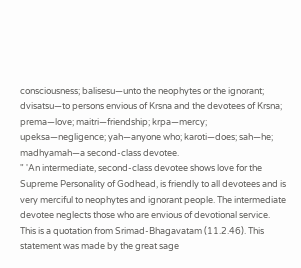consciousness; balisesu—unto the neophytes or the ignorant; dvisatsu—to persons envious of Krsna and the devotees of Krsna; prema—love; maitri—friendship; krpa—mercy; upeksa—negligence; yah—anyone who; karoti—does; sah—he; madhyamah—a second-class devotee.
" 'An intermediate, second-class devotee shows love for the Supreme Personality of Godhead, is friendly to all devotees and is very merciful to neophytes and ignorant people. The intermediate devotee neglects those who are envious of devotional service.
This is a quotation from Srimad-Bhagavatam (11.2.46). This statement was made by the great sage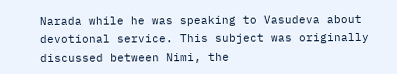Narada while he was speaking to Vasudeva about devotional service. This subject was originally discussed between Nimi, the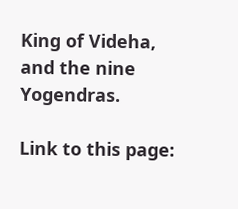King of Videha, and the nine Yogendras.

Link to this page: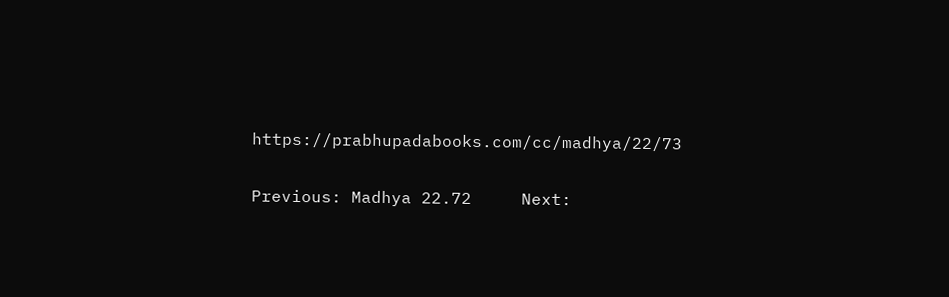https://prabhupadabooks.com/cc/madhya/22/73

Previous: Madhya 22.72     Next: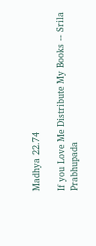Madhya 22.74

If you Love Me Distribute My Books -- Srila Prabhupada